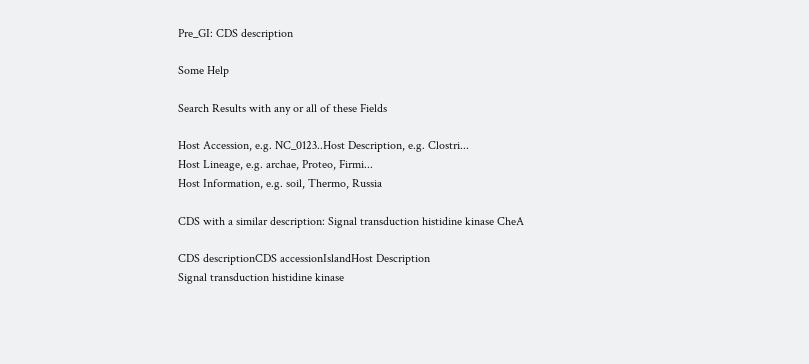Pre_GI: CDS description

Some Help

Search Results with any or all of these Fields

Host Accession, e.g. NC_0123..Host Description, e.g. Clostri...
Host Lineage, e.g. archae, Proteo, Firmi...
Host Information, e.g. soil, Thermo, Russia

CDS with a similar description: Signal transduction histidine kinase CheA

CDS descriptionCDS accessionIslandHost Description
Signal transduction histidine kinase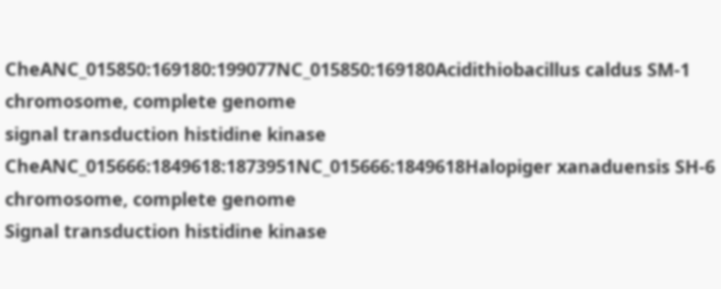CheANC_015850:169180:199077NC_015850:169180Acidithiobacillus caldus SM-1 chromosome, complete genome
signal transduction histidine kinase CheANC_015666:1849618:1873951NC_015666:1849618Halopiger xanaduensis SH-6 chromosome, complete genome
Signal transduction histidine kinase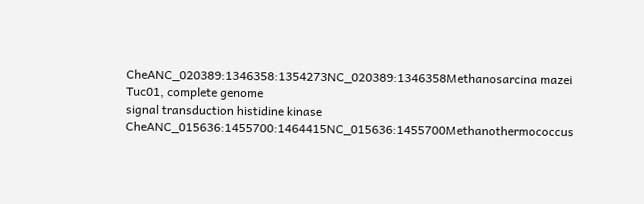CheANC_020389:1346358:1354273NC_020389:1346358Methanosarcina mazei Tuc01, complete genome
signal transduction histidine kinase CheANC_015636:1455700:1464415NC_015636:1455700Methanothermococcus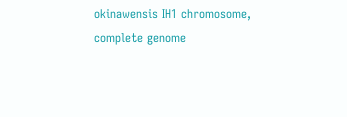okinawensis IH1 chromosome, complete genome